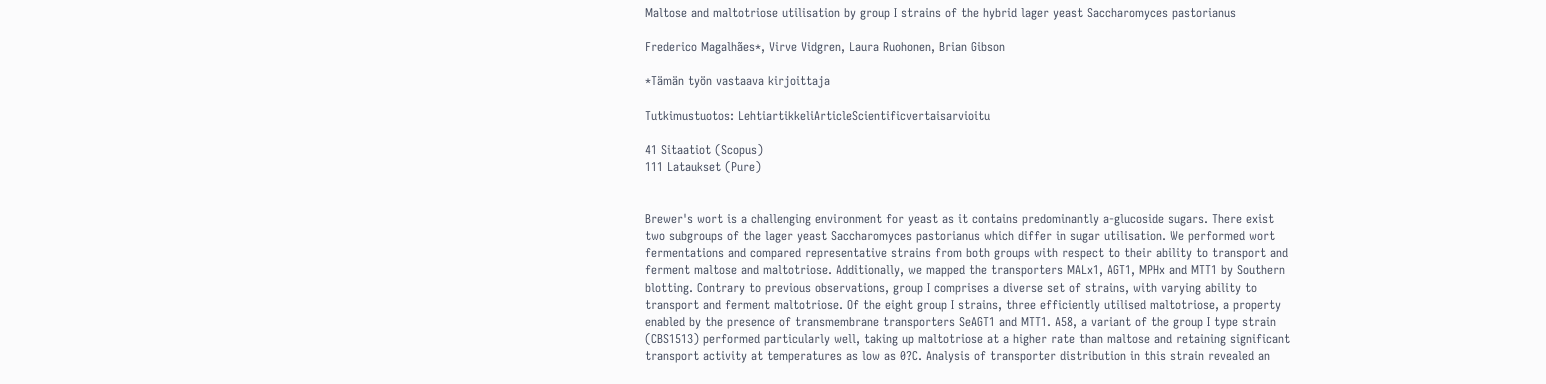Maltose and maltotriose utilisation by group I strains of the hybrid lager yeast Saccharomyces pastorianus

Frederico Magalhães*, Virve Vidgren, Laura Ruohonen, Brian Gibson

*Tämän työn vastaava kirjoittaja

Tutkimustuotos: LehtiartikkeliArticleScientificvertaisarvioitu

41 Sitaatiot (Scopus)
111 Lataukset (Pure)


Brewer's wort is a challenging environment for yeast as it contains predominantly a-glucoside sugars. There exist two subgroups of the lager yeast Saccharomyces pastorianus which differ in sugar utilisation. We performed wort fermentations and compared representative strains from both groups with respect to their ability to transport and ferment maltose and maltotriose. Additionally, we mapped the transporters MALx1, AGT1, MPHx and MTT1 by Southern blotting. Contrary to previous observations, group I comprises a diverse set of strains, with varying ability to transport and ferment maltotriose. Of the eight group I strains, three efficiently utilised maltotriose, a property enabled by the presence of transmembrane transporters SeAGT1 and MTT1. A58, a variant of the group I type strain (CBS1513) performed particularly well, taking up maltotriose at a higher rate than maltose and retaining significant transport activity at temperatures as low as 0?C. Analysis of transporter distribution in this strain revealed an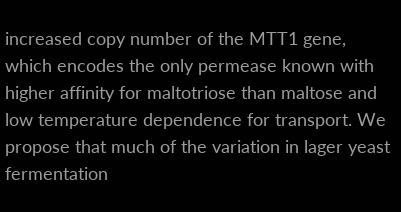increased copy number of the MTT1 gene, which encodes the only permease known with higher affinity for maltotriose than maltose and low temperature dependence for transport. We propose that much of the variation in lager yeast fermentation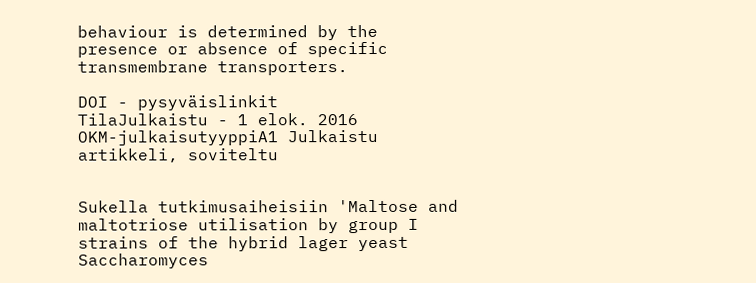behaviour is determined by the presence or absence of specific transmembrane transporters.

DOI - pysyväislinkit
TilaJulkaistu - 1 elok. 2016
OKM-julkaisutyyppiA1 Julkaistu artikkeli, soviteltu


Sukella tutkimusaiheisiin 'Maltose and maltotriose utilisation by group I strains of the hybrid lager yeast Saccharomyces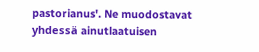pastorianus'. Ne muodostavat yhdessä ainutlaatuisen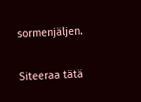sormenjäljen.

Siteeraa tätä